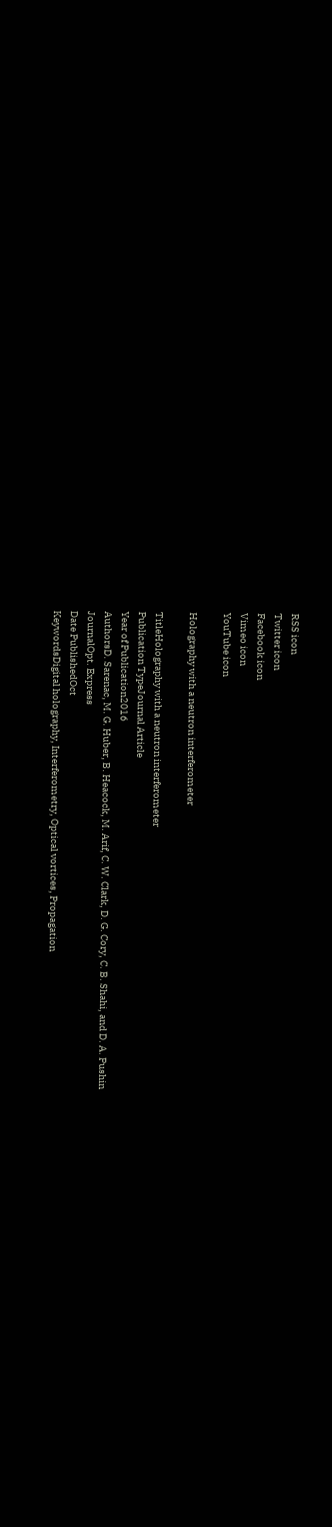RSS icon
Twitter icon
Facebook icon
Vimeo icon
YouTube icon

Holography with a neutron interferometer

TitleHolography with a neutron interferometer
Publication TypeJournal Article
Year of Publication2016
AuthorsD. Sarenac, M. G. Huber, B. Heacock, M. Arif, C. W. Clark, D. G. Cory, C. B. Shahi, and D. A. Pushin
JournalOpt. Express
Date PublishedOct
KeywordsDigital holography, Interferometry, Optical vortices, Propagation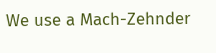We use a Mach-Zehnder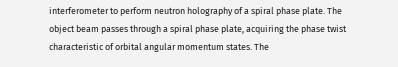interferometer to perform neutron holography of a spiral phase plate. The object beam passes through a spiral phase plate, acquiring the phase twist characteristic of orbital angular momentum states. The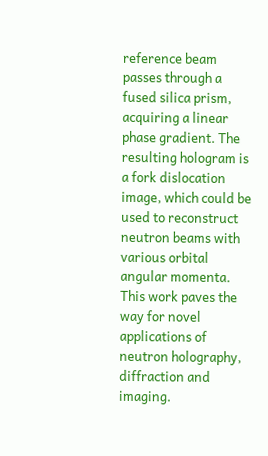reference beam passes through a fused silica prism, acquiring a linear phase gradient. The resulting hologram is a fork dislocation image, which could be used to reconstruct neutron beams with various orbital angular momenta. This work paves the way for novel applications of neutron holography, diffraction and imaging.